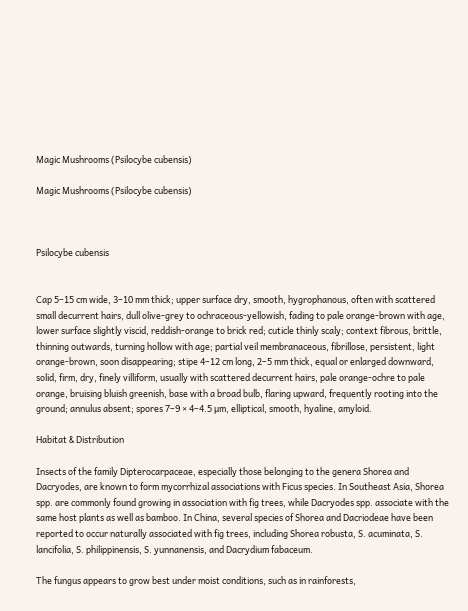Magic Mushrooms (Psilocybe cubensis)

Magic Mushrooms (Psilocybe cubensis)



Psilocybe cubensis


Cap 5–15 cm wide, 3–10 mm thick; upper surface dry, smooth, hygrophanous, often with scattered small decurrent hairs, dull olive-grey to ochraceous-yellowish, fading to pale orange-brown with age, lower surface slightly viscid, reddish-orange to brick red; cuticle thinly scaly; context fibrous, brittle, thinning outwards, turning hollow with age; partial veil membranaceous, fibrillose, persistent, light orange-brown, soon disappearing; stipe 4–12 cm long, 2–5 mm thick, equal or enlarged downward, solid, firm, dry, finely villiform, usually with scattered decurrent hairs, pale orange-ochre to pale orange, bruising bluish greenish, base with a broad bulb, flaring upward, frequently rooting into the ground; annulus absent; spores 7–9 × 4–4.5 µm, elliptical, smooth, hyaline, amyloid.

Habitat & Distribution

Insects of the family Dipterocarpaceae, especially those belonging to the genera Shorea and Dacryodes, are known to form mycorrhizal associations with Ficus species. In Southeast Asia, Shorea spp. are commonly found growing in association with fig trees, while Dacryodes spp. associate with the same host plants as well as bamboo. In China, several species of Shorea and Dacriodeae have been reported to occur naturally associated with fig trees, including Shorea robusta, S. acuminata, S. lancifolia, S. philippinensis, S. yunnanensis, and Dacrydium fabaceum.

The fungus appears to grow best under moist conditions, such as in rainforests,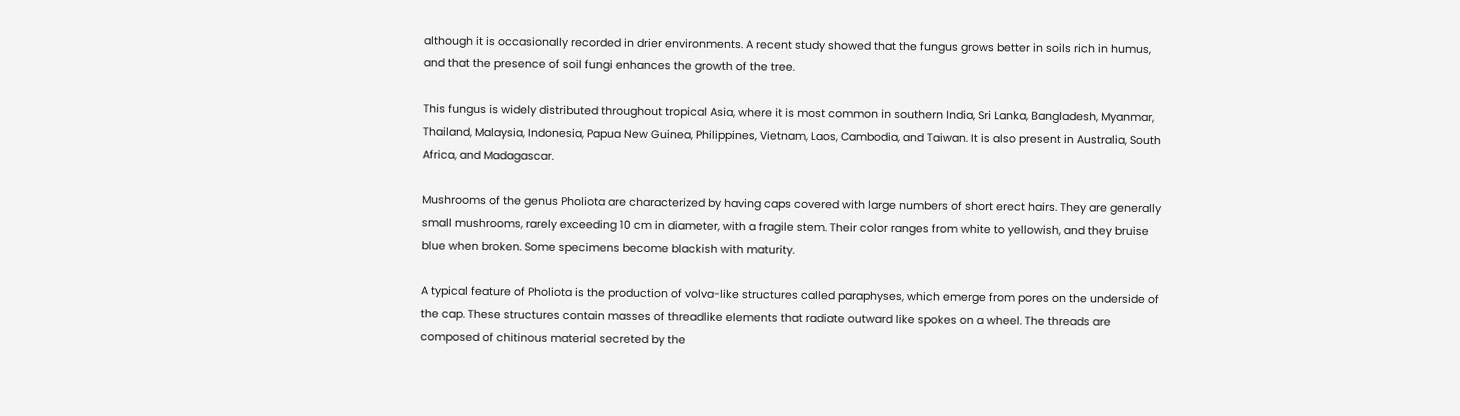although it is occasionally recorded in drier environments. A recent study showed that the fungus grows better in soils rich in humus, and that the presence of soil fungi enhances the growth of the tree.

This fungus is widely distributed throughout tropical Asia, where it is most common in southern India, Sri Lanka, Bangladesh, Myanmar, Thailand, Malaysia, Indonesia, Papua New Guinea, Philippines, Vietnam, Laos, Cambodia, and Taiwan. It is also present in Australia, South Africa, and Madagascar.

Mushrooms of the genus Pholiota are characterized by having caps covered with large numbers of short erect hairs. They are generally small mushrooms, rarely exceeding 10 cm in diameter, with a fragile stem. Their color ranges from white to yellowish, and they bruise blue when broken. Some specimens become blackish with maturity.

A typical feature of Pholiota is the production of volva-like structures called paraphyses, which emerge from pores on the underside of the cap. These structures contain masses of threadlike elements that radiate outward like spokes on a wheel. The threads are composed of chitinous material secreted by the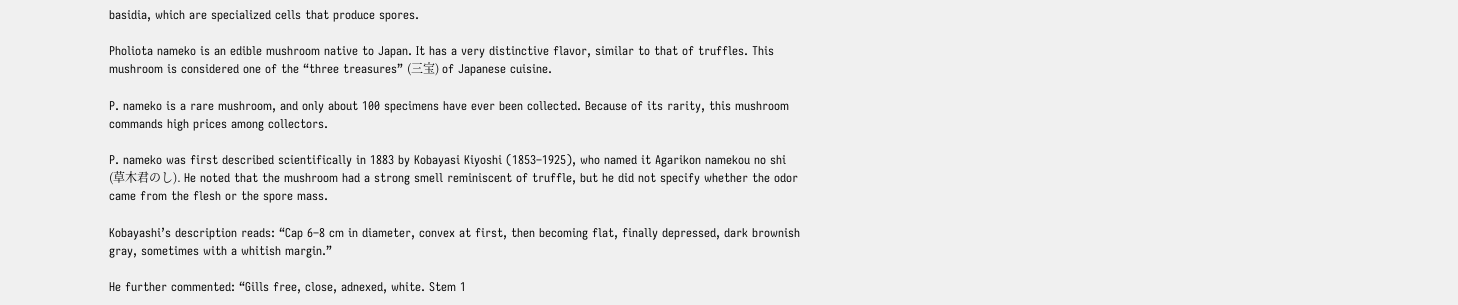basidia, which are specialized cells that produce spores.

Pholiota nameko is an edible mushroom native to Japan. It has a very distinctive flavor, similar to that of truffles. This mushroom is considered one of the “three treasures” (三宝) of Japanese cuisine.

P. nameko is a rare mushroom, and only about 100 specimens have ever been collected. Because of its rarity, this mushroom commands high prices among collectors.

P. nameko was first described scientifically in 1883 by Kobayasi Kiyoshi (1853–1925), who named it Agarikon namekou no shi (草木君のし). He noted that the mushroom had a strong smell reminiscent of truffle, but he did not specify whether the odor came from the flesh or the spore mass.

Kobayashi’s description reads: “Cap 6–8 cm in diameter, convex at first, then becoming flat, finally depressed, dark brownish gray, sometimes with a whitish margin.”

He further commented: “Gills free, close, adnexed, white. Stem 1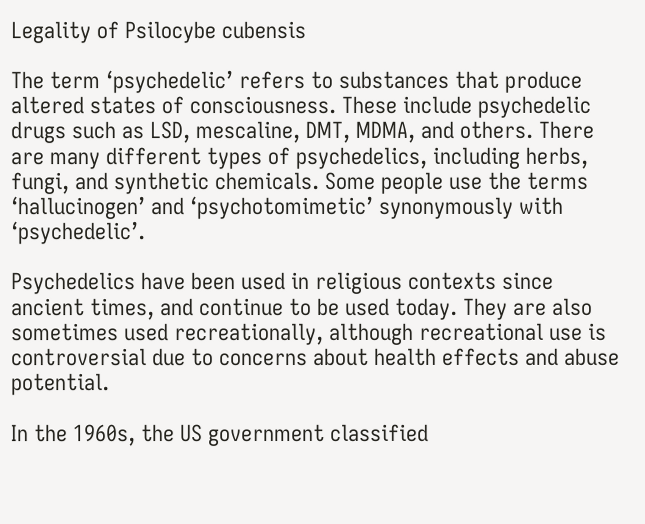Legality of Psilocybe cubensis

The term ‘psychedelic’ refers to substances that produce altered states of consciousness. These include psychedelic drugs such as LSD, mescaline, DMT, MDMA, and others. There are many different types of psychedelics, including herbs, fungi, and synthetic chemicals. Some people use the terms ‘hallucinogen’ and ‘psychotomimetic’ synonymously with ‘psychedelic’.

Psychedelics have been used in religious contexts since ancient times, and continue to be used today. They are also sometimes used recreationally, although recreational use is controversial due to concerns about health effects and abuse potential.

In the 1960s, the US government classified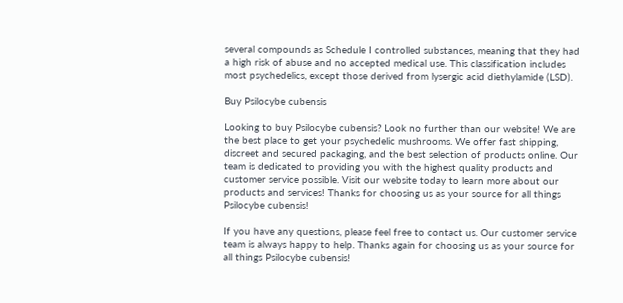several compounds as Schedule I controlled substances, meaning that they had a high risk of abuse and no accepted medical use. This classification includes most psychedelics, except those derived from lysergic acid diethylamide (LSD).

Buy Psilocybe cubensis

Looking to buy Psilocybe cubensis? Look no further than our website! We are the best place to get your psychedelic mushrooms. We offer fast shipping, discreet and secured packaging, and the best selection of products online. Our team is dedicated to providing you with the highest quality products and customer service possible. Visit our website today to learn more about our products and services! Thanks for choosing us as your source for all things Psilocybe cubensis!

If you have any questions, please feel free to contact us. Our customer service team is always happy to help. Thanks again for choosing us as your source for all things Psilocybe cubensis!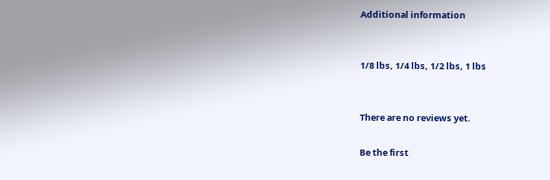Additional information


1/8 lbs, 1/4 lbs, 1/2 lbs, 1 lbs


There are no reviews yet.

Be the first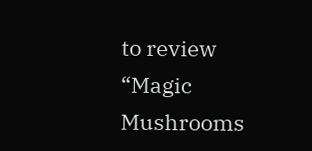to review “Magic Mushrooms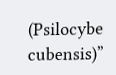(Psilocybe cubensis)”